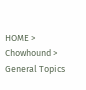HOME > Chowhound > General Topics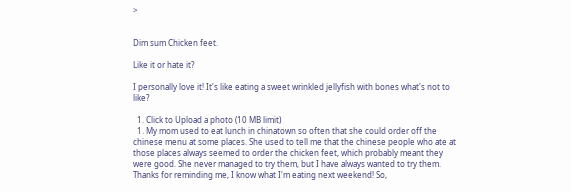>


Dim sum Chicken feet.

Like it or hate it?

I personally love it! It's like eating a sweet wrinkled jellyfish with bones what's not to like?

  1. Click to Upload a photo (10 MB limit)
  1. My mom used to eat lunch in chinatown so often that she could order off the chinese menu at some places. She used to tell me that the chinese people who ate at those places always seemed to order the chicken feet, which probably meant they were good. She never managed to try them, but I have always wanted to try them. Thanks for reminding me, I know what I'm eating next weekend! So,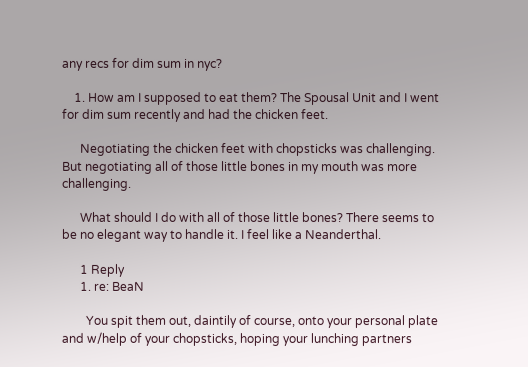any recs for dim sum in nyc?

    1. How am I supposed to eat them? The Spousal Unit and I went for dim sum recently and had the chicken feet.

      Negotiating the chicken feet with chopsticks was challenging. But negotiating all of those little bones in my mouth was more challenging.

      What should I do with all of those little bones? There seems to be no elegant way to handle it. I feel like a Neanderthal.

      1 Reply
      1. re: BeaN

        You spit them out, daintily of course, onto your personal plate and w/help of your chopsticks, hoping your lunching partners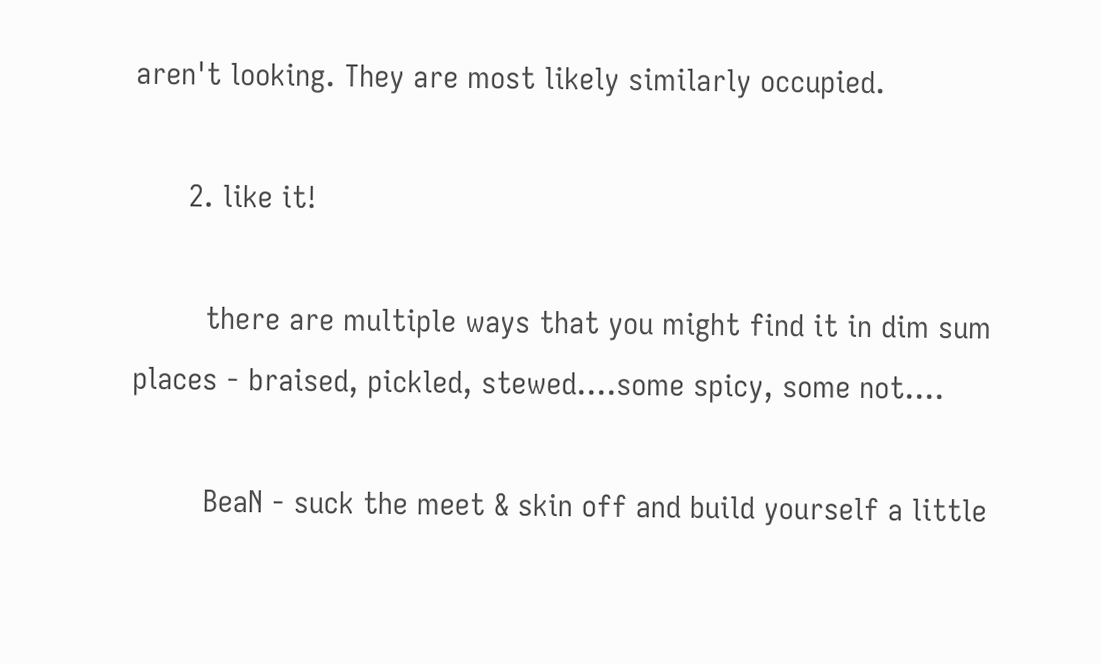aren't looking. They are most likely similarly occupied.

      2. like it!

        there are multiple ways that you might find it in dim sum places - braised, pickled, stewed....some spicy, some not....

        BeaN - suck the meet & skin off and build yourself a little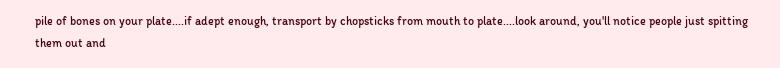pile of bones on your plate....if adept enough, transport by chopsticks from mouth to plate....look around, you'll notice people just spitting them out and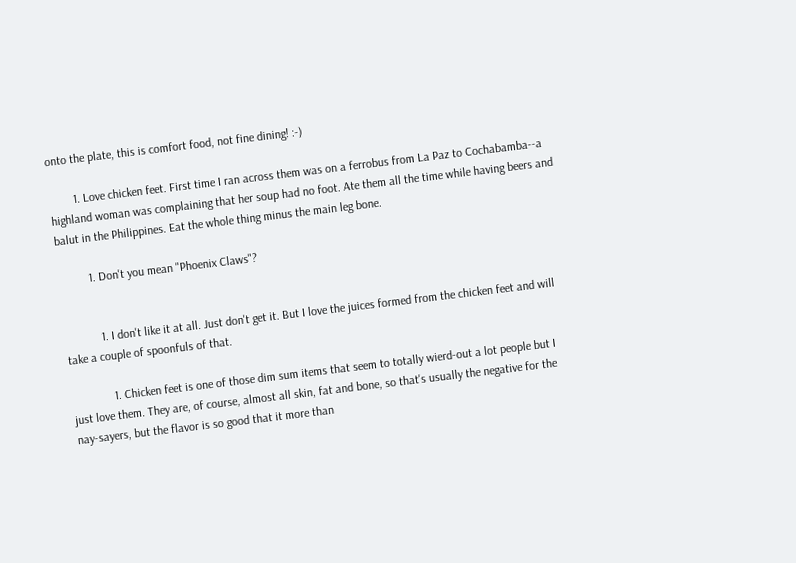onto the plate, this is comfort food, not fine dining! :-)

        1. Love chicken feet. First time I ran across them was on a ferrobus from La Paz to Cochabamba--a highland woman was complaining that her soup had no foot. Ate them all the time while having beers and balut in the Philippines. Eat the whole thing minus the main leg bone.

          1. Don't you mean "Phoenix Claws"?


            1. I don't like it at all. Just don't get it. But I love the juices formed from the chicken feet and will take a couple of spoonfuls of that.

              1. Chicken feet is one of those dim sum items that seem to totally wierd-out a lot people but I just love them. They are, of course, almost all skin, fat and bone, so that's usually the negative for the nay-sayers, but the flavor is so good that it more than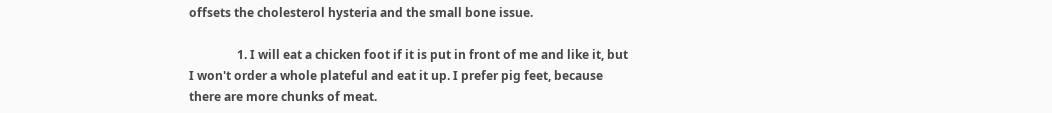offsets the cholesterol hysteria and the small bone issue.

                1. I will eat a chicken foot if it is put in front of me and like it, but I won't order a whole plateful and eat it up. I prefer pig feet, because there are more chunks of meat.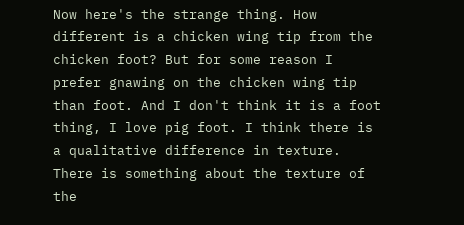Now here's the strange thing. How different is a chicken wing tip from the chicken foot? But for some reason I prefer gnawing on the chicken wing tip than foot. And I don't think it is a foot thing, I love pig foot. I think there is a qualitative difference in texture. There is something about the texture of the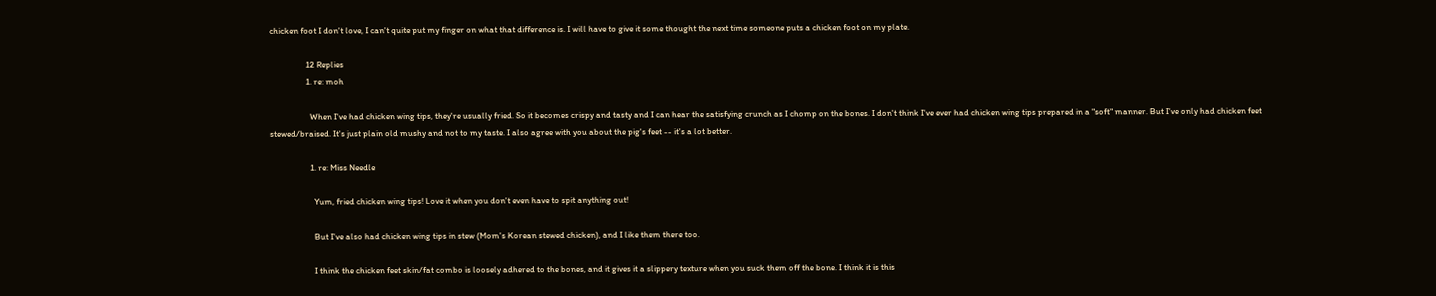chicken foot I don't love, I can't quite put my finger on what that difference is. I will have to give it some thought the next time someone puts a chicken foot on my plate.

                  12 Replies
                  1. re: moh

                    When I've had chicken wing tips, they're usually fried. So it becomes crispy and tasty and I can hear the satisfying crunch as I chomp on the bones. I don't think I've ever had chicken wing tips prepared in a "soft" manner. But I've only had chicken feet stewed/braised. It's just plain old mushy and not to my taste. I also agree with you about the pig's feet -- it's a lot better.

                    1. re: Miss Needle

                      Yum, fried chicken wing tips! Love it when you don't even have to spit anything out!

                      But I've also had chicken wing tips in stew (Mom's Korean stewed chicken), and I like them there too.

                      I think the chicken feet skin/fat combo is loosely adhered to the bones, and it gives it a slippery texture when you suck them off the bone. I think it is this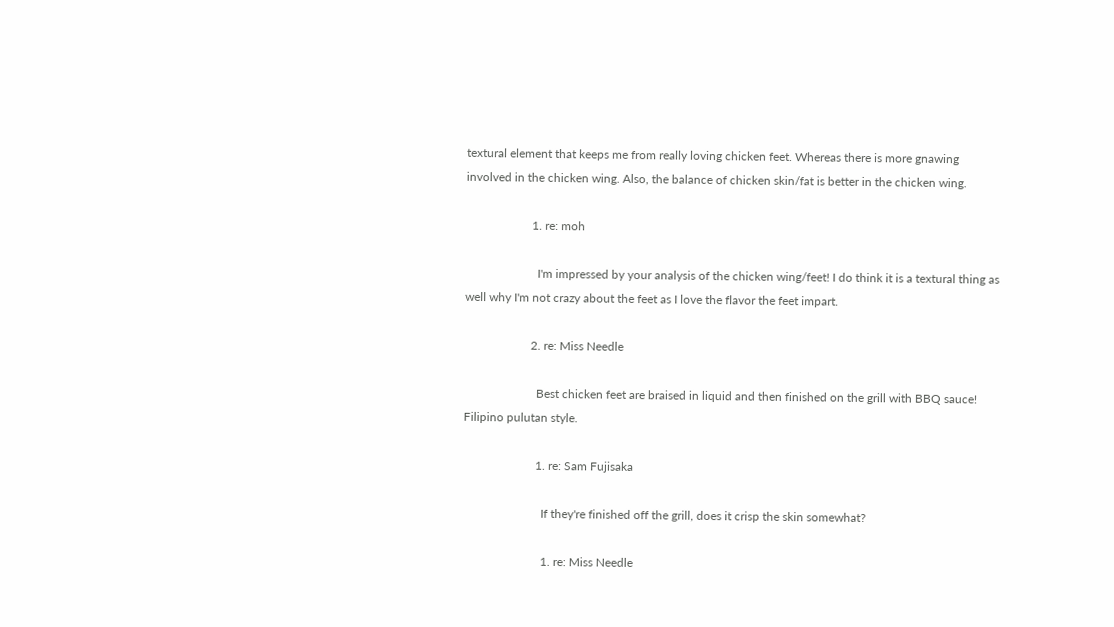textural element that keeps me from really loving chicken feet. Whereas there is more gnawing involved in the chicken wing. Also, the balance of chicken skin/fat is better in the chicken wing.

                      1. re: moh

                        I'm impressed by your analysis of the chicken wing/feet! I do think it is a textural thing as well why I'm not crazy about the feet as I love the flavor the feet impart.

                      2. re: Miss Needle

                        Best chicken feet are braised in liquid and then finished on the grill with BBQ sauce! Filipino pulutan style.

                        1. re: Sam Fujisaka

                          If they're finished off the grill, does it crisp the skin somewhat?

                          1. re: Miss Needle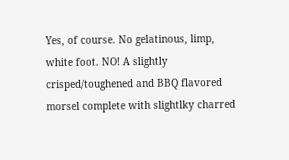Yes, of course. No gelatinous, limp, white foot. NO! A slightly crisped/toughened and BBQ flavored morsel complete with slightlky charred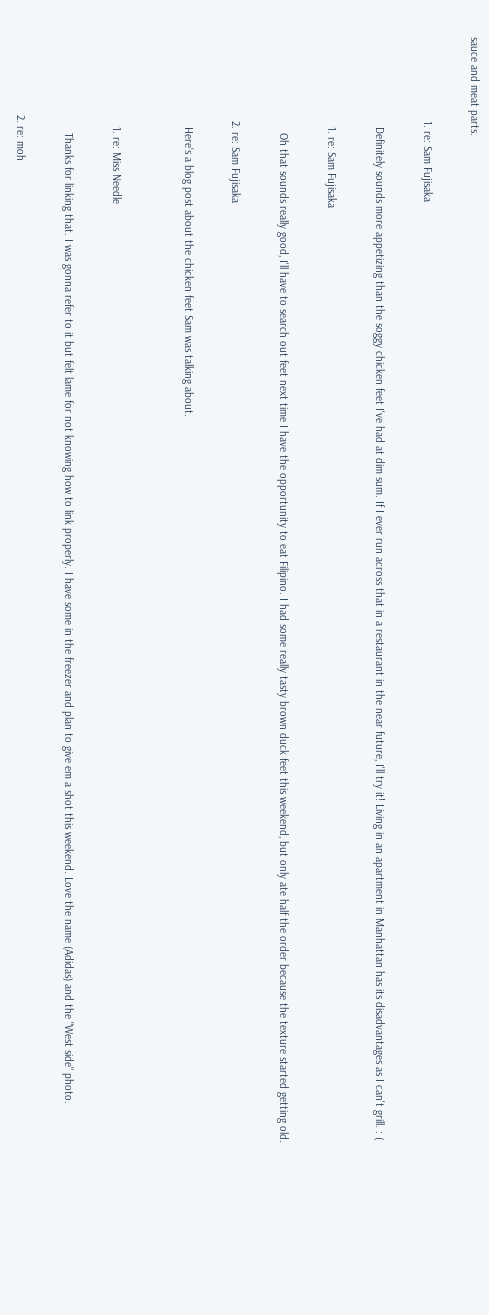sauce and meat parts.

                            1. re: Sam Fujisaka

                              Definitely sounds more appetizing than the soggy chicken feet I've had at dim sum. If I ever run across that in a restaurant in the near future, I'll try it! Living in an apartment in Manhattan has its disadvantages as I can't grill. : (

                              1. re: Sam Fujisaka

                                Oh that sounds really good, I'll have to search out feet next time I have the opportunity to eat Filipino. I had some really tasty brown duck feet this weekend, but only ate half the order because the texture started getting old.

                            2. re: Sam Fujisaka

                              Here's a blog post about the chicken feet Sam was talking about.


                              1. re: Miss Needle

                                Thanks for linking that. I was gonna refer to it but felt lame for not knowing how to link properly. I have some in the freezer and plan to give em a shot this weekend. Love the name (Adidas) and the "West side" photo.

                          2. re: moh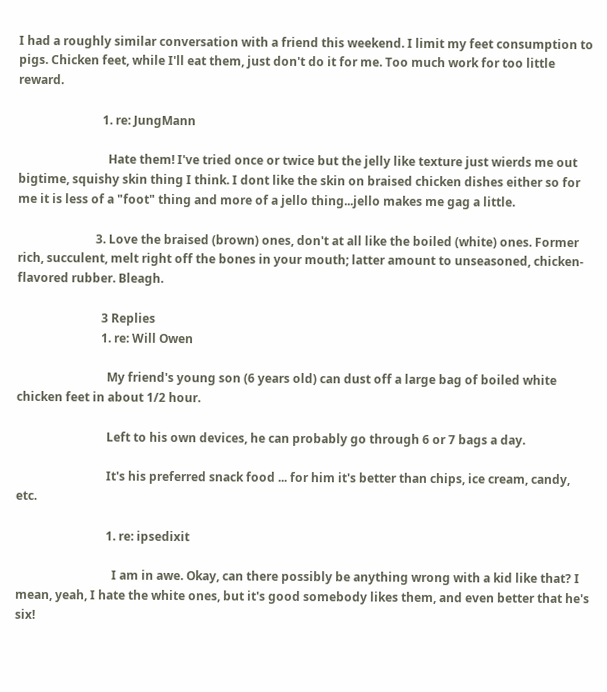I had a roughly similar conversation with a friend this weekend. I limit my feet consumption to pigs. Chicken feet, while I'll eat them, just don't do it for me. Too much work for too little reward.

                            1. re: JungMann

                              Hate them! I've tried once or twice but the jelly like texture just wierds me out bigtime, squishy skin thing I think. I dont like the skin on braised chicken dishes either so for me it is less of a "foot" thing and more of a jello thing...jello makes me gag a little.

                          3. Love the braised (brown) ones, don't at all like the boiled (white) ones. Former rich, succulent, melt right off the bones in your mouth; latter amount to unseasoned, chicken-flavored rubber. Bleagh.

                            3 Replies
                            1. re: Will Owen

                              My friend's young son (6 years old) can dust off a large bag of boiled white chicken feet in about 1/2 hour.

                              Left to his own devices, he can probably go through 6 or 7 bags a day.

                              It's his preferred snack food ... for him it's better than chips, ice cream, candy, etc.

                              1. re: ipsedixit

                                I am in awe. Okay, can there possibly be anything wrong with a kid like that? I mean, yeah, I hate the white ones, but it's good somebody likes them, and even better that he's six!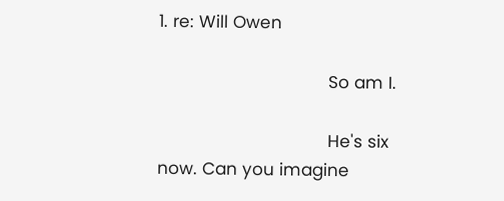1. re: Will Owen

                                  So am I.

                                  He's six now. Can you imagine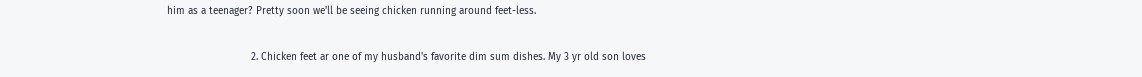him as a teenager? Pretty soon we'll be seeing chicken running around feet-less.

                            2. Chicken feet ar one of my husband's favorite dim sum dishes. My 3 yr old son loves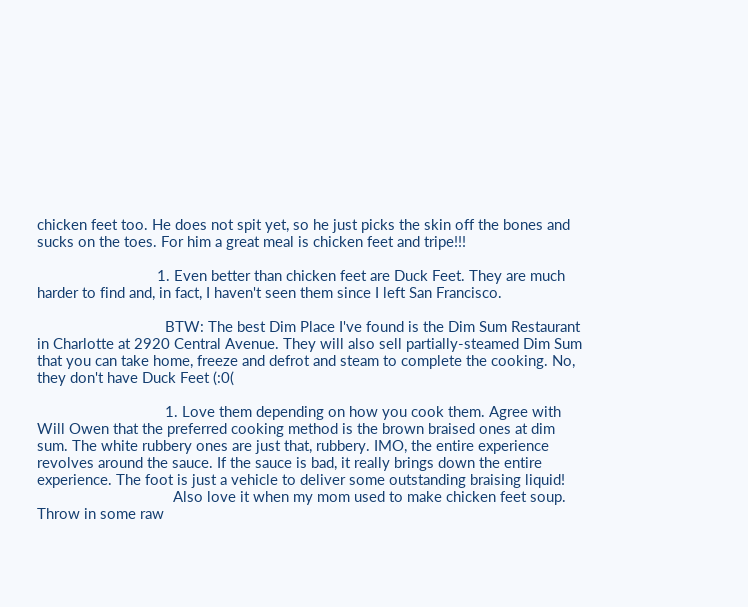chicken feet too. He does not spit yet, so he just picks the skin off the bones and sucks on the toes. For him a great meal is chicken feet and tripe!!!

                              1. Even better than chicken feet are Duck Feet. They are much harder to find and, in fact, I haven't seen them since I left San Francisco.

                                BTW: The best Dim Place I've found is the Dim Sum Restaurant in Charlotte at 2920 Central Avenue. They will also sell partially-steamed Dim Sum that you can take home, freeze and defrot and steam to complete the cooking. No, they don't have Duck Feet (:0(

                                1. Love them depending on how you cook them. Agree with Will Owen that the preferred cooking method is the brown braised ones at dim sum. The white rubbery ones are just that, rubbery. IMO, the entire experience revolves around the sauce. If the sauce is bad, it really brings down the entire experience. The foot is just a vehicle to deliver some outstanding braising liquid!
                                  Also love it when my mom used to make chicken feet soup. Throw in some raw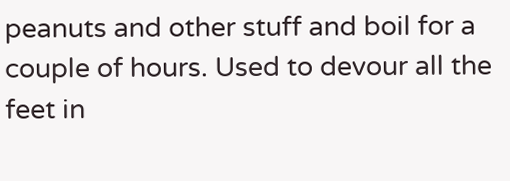peanuts and other stuff and boil for a couple of hours. Used to devour all the feet in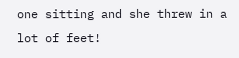one sitting and she threw in a lot of feet!